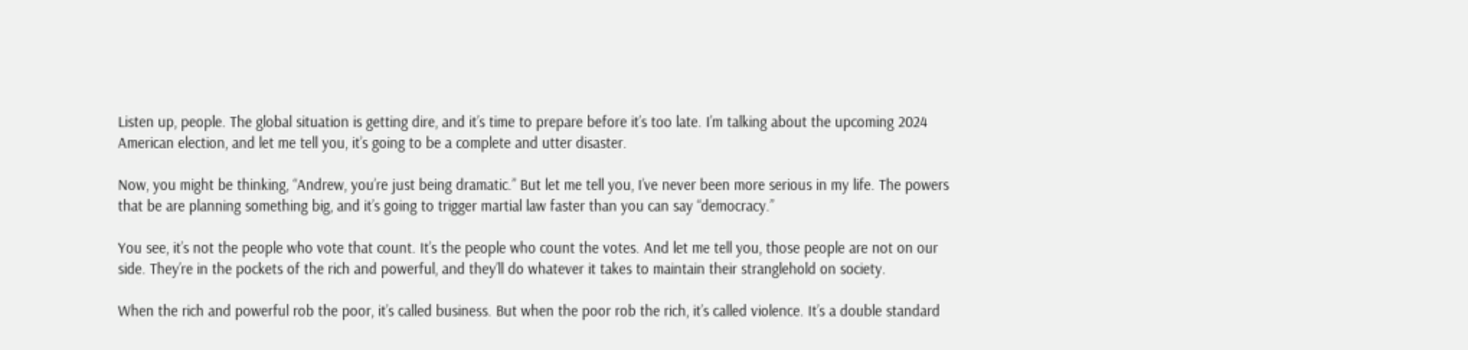Listen up, people. The global situation is getting dire, and it’s time to prepare before it’s too late. I’m talking about the upcoming 2024 American election, and let me tell you, it’s going to be a complete and utter disaster.

Now, you might be thinking, “Andrew, you’re just being dramatic.” But let me tell you, I’ve never been more serious in my life. The powers that be are planning something big, and it’s going to trigger martial law faster than you can say “democracy.”

You see, it’s not the people who vote that count. It’s the people who count the votes. And let me tell you, those people are not on our side. They’re in the pockets of the rich and powerful, and they’ll do whatever it takes to maintain their stranglehold on society.

When the rich and powerful rob the poor, it’s called business. But when the poor rob the rich, it’s called violence. It’s a double standard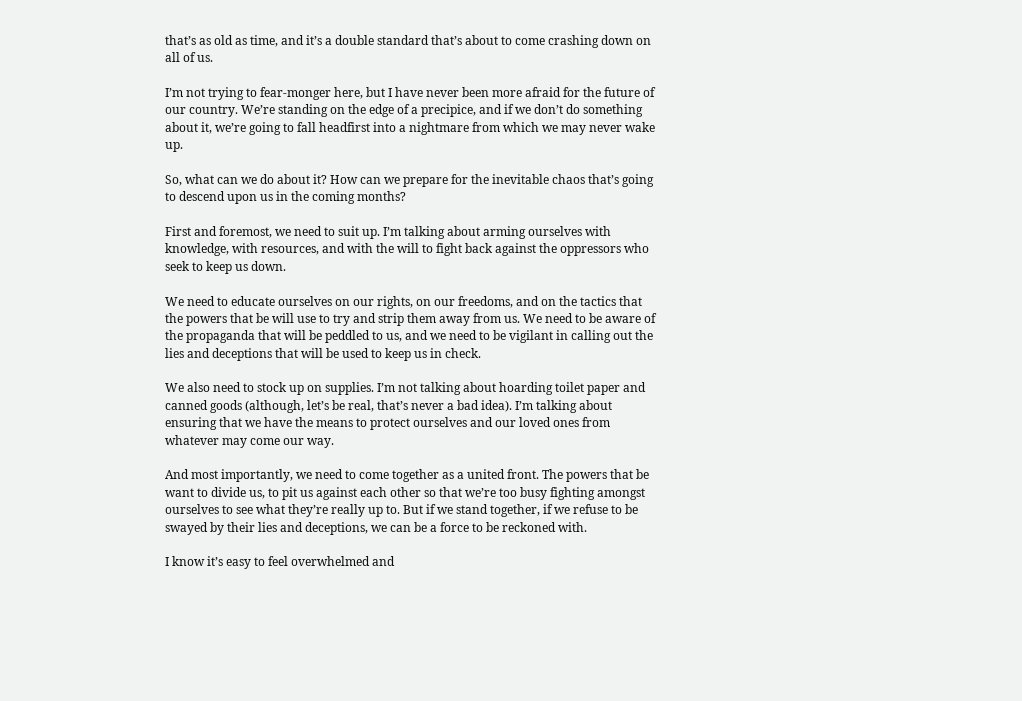that’s as old as time, and it’s a double standard that’s about to come crashing down on all of us.

I’m not trying to fear-monger here, but I have never been more afraid for the future of our country. We’re standing on the edge of a precipice, and if we don’t do something about it, we’re going to fall headfirst into a nightmare from which we may never wake up.

So, what can we do about it? How can we prepare for the inevitable chaos that’s going to descend upon us in the coming months?

First and foremost, we need to suit up. I’m talking about arming ourselves with knowledge, with resources, and with the will to fight back against the oppressors who seek to keep us down.

We need to educate ourselves on our rights, on our freedoms, and on the tactics that the powers that be will use to try and strip them away from us. We need to be aware of the propaganda that will be peddled to us, and we need to be vigilant in calling out the lies and deceptions that will be used to keep us in check.

We also need to stock up on supplies. I’m not talking about hoarding toilet paper and canned goods (although, let’s be real, that’s never a bad idea). I’m talking about ensuring that we have the means to protect ourselves and our loved ones from whatever may come our way.

And most importantly, we need to come together as a united front. The powers that be want to divide us, to pit us against each other so that we’re too busy fighting amongst ourselves to see what they’re really up to. But if we stand together, if we refuse to be swayed by their lies and deceptions, we can be a force to be reckoned with.

I know it’s easy to feel overwhelmed and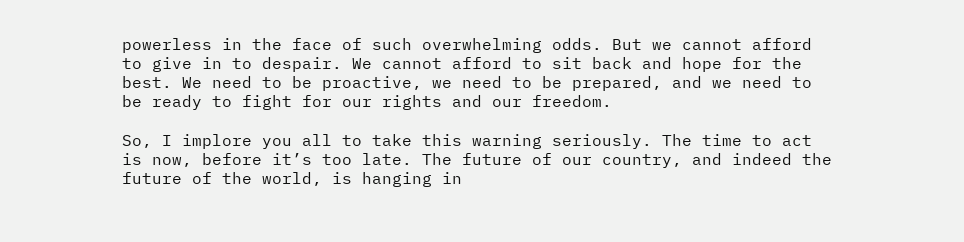powerless in the face of such overwhelming odds. But we cannot afford to give in to despair. We cannot afford to sit back and hope for the best. We need to be proactive, we need to be prepared, and we need to be ready to fight for our rights and our freedom.

So, I implore you all to take this warning seriously. The time to act is now, before it’s too late. The future of our country, and indeed the future of the world, is hanging in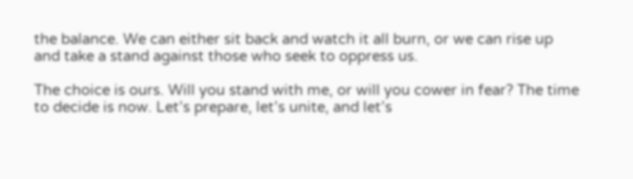the balance. We can either sit back and watch it all burn, or we can rise up and take a stand against those who seek to oppress us.

The choice is ours. Will you stand with me, or will you cower in fear? The time to decide is now. Let’s prepare, let’s unite, and let’s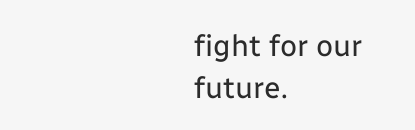fight for our future.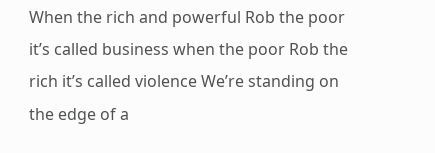When the rich and powerful Rob the poor it’s called business when the poor Rob the rich it’s called violence We’re standing on the edge of a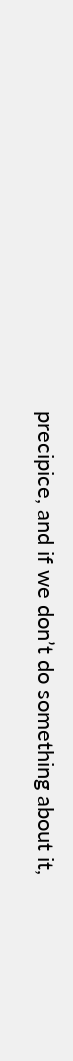precipice, and if we don’t do something about it,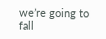we’re going to fall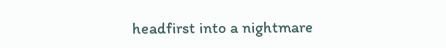headfirst into a nightmare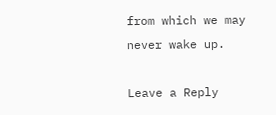from which we may never wake up.

Leave a Reply